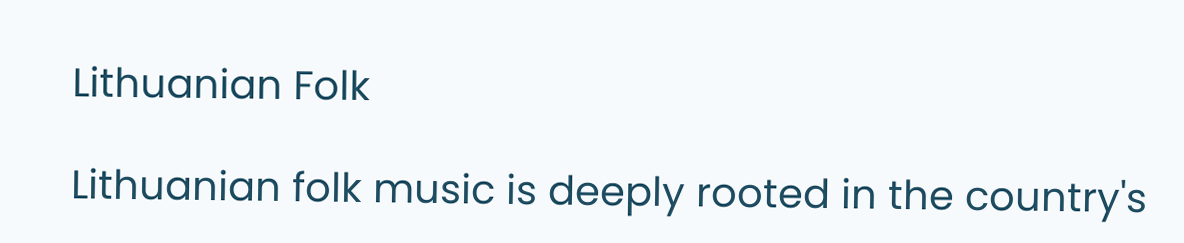Lithuanian Folk

Lithuanian folk music is deeply rooted in the country's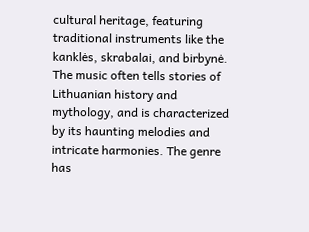cultural heritage, featuring traditional instruments like the kanklės, skrabalai, and birbynė. The music often tells stories of Lithuanian history and mythology, and is characterized by its haunting melodies and intricate harmonies. The genre has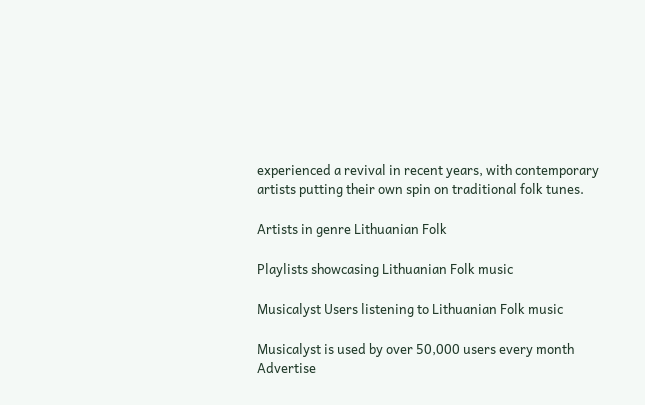experienced a revival in recent years, with contemporary artists putting their own spin on traditional folk tunes.

Artists in genre Lithuanian Folk

Playlists showcasing Lithuanian Folk music

Musicalyst Users listening to Lithuanian Folk music

Musicalyst is used by over 50,000 users every month
Advertise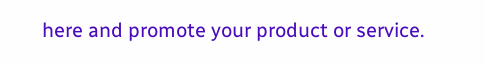here and promote your product or service.